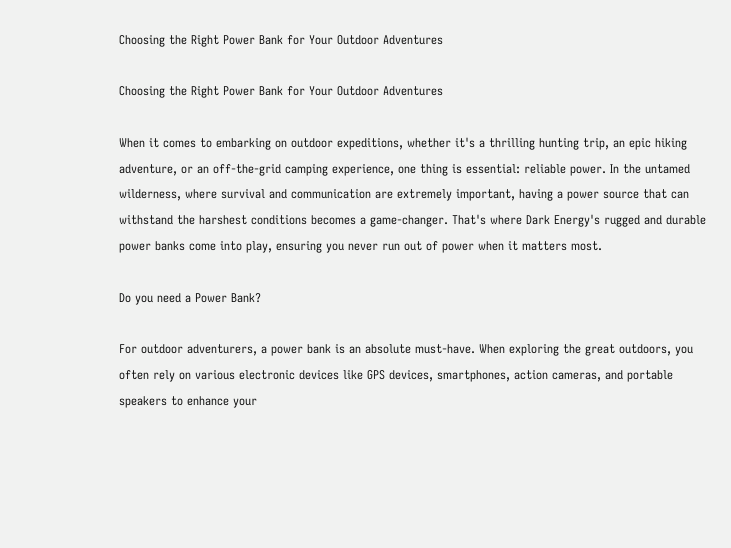Choosing the Right Power Bank for Your Outdoor Adventures

Choosing the Right Power Bank for Your Outdoor Adventures

When it comes to embarking on outdoor expeditions, whether it's a thrilling hunting trip, an epic hiking adventure, or an off-the-grid camping experience, one thing is essential: reliable power. In the untamed wilderness, where survival and communication are extremely important, having a power source that can withstand the harshest conditions becomes a game-changer. That's where Dark Energy's rugged and durable power banks come into play, ensuring you never run out of power when it matters most.

Do you need a Power Bank?

For outdoor adventurers, a power bank is an absolute must-have. When exploring the great outdoors, you often rely on various electronic devices like GPS devices, smartphones, action cameras, and portable speakers to enhance your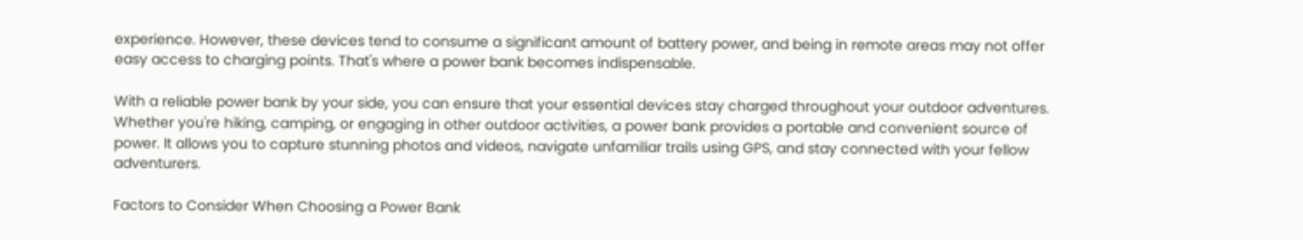experience. However, these devices tend to consume a significant amount of battery power, and being in remote areas may not offer easy access to charging points. That's where a power bank becomes indispensable.

With a reliable power bank by your side, you can ensure that your essential devices stay charged throughout your outdoor adventures. Whether you're hiking, camping, or engaging in other outdoor activities, a power bank provides a portable and convenient source of power. It allows you to capture stunning photos and videos, navigate unfamiliar trails using GPS, and stay connected with your fellow adventurers.

Factors to Consider When Choosing a Power Bank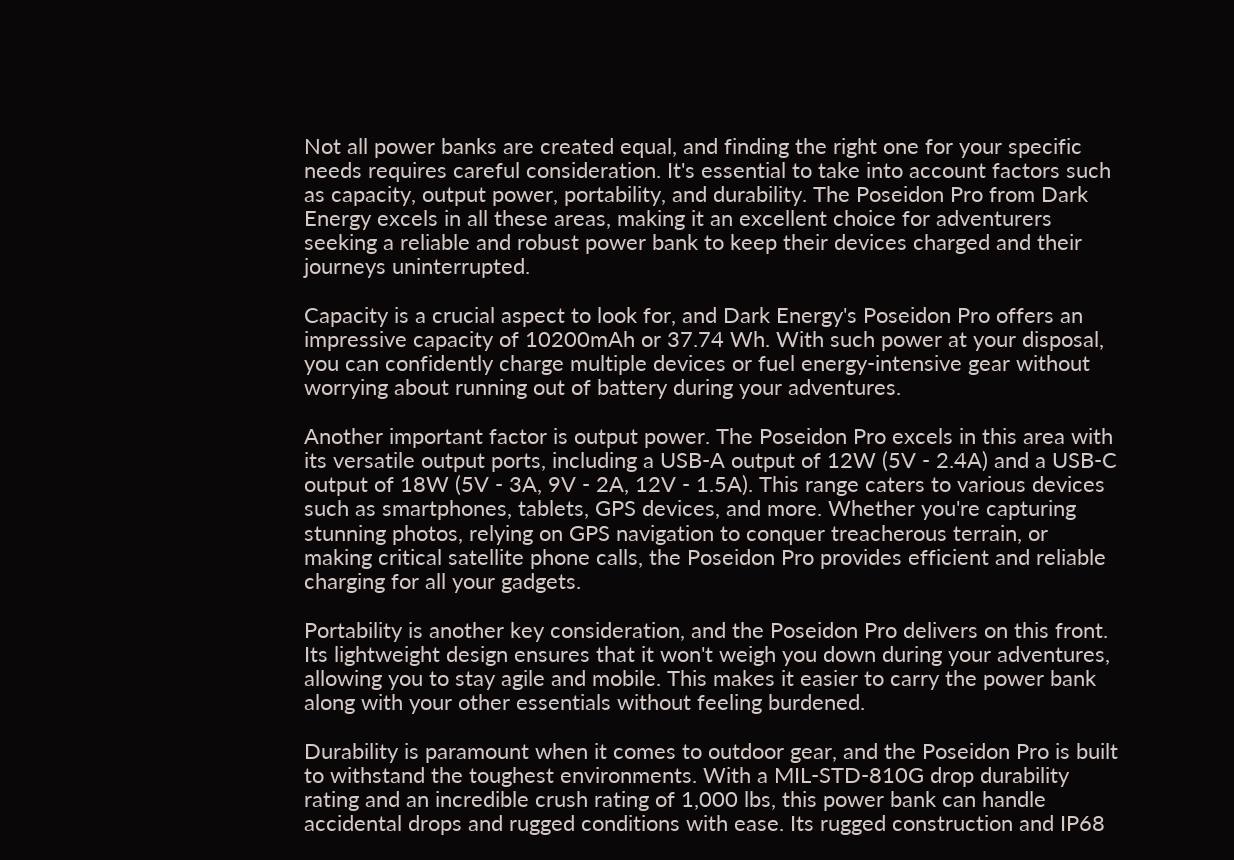Not all power banks are created equal, and finding the right one for your specific needs requires careful consideration. It's essential to take into account factors such as capacity, output power, portability, and durability. The Poseidon Pro from Dark Energy excels in all these areas, making it an excellent choice for adventurers seeking a reliable and robust power bank to keep their devices charged and their journeys uninterrupted.

Capacity is a crucial aspect to look for, and Dark Energy's Poseidon Pro offers an impressive capacity of 10200mAh or 37.74 Wh. With such power at your disposal, you can confidently charge multiple devices or fuel energy-intensive gear without worrying about running out of battery during your adventures.

Another important factor is output power. The Poseidon Pro excels in this area with its versatile output ports, including a USB-A output of 12W (5V - 2.4A) and a USB-C output of 18W (5V - 3A, 9V - 2A, 12V - 1.5A). This range caters to various devices such as smartphones, tablets, GPS devices, and more. Whether you're capturing stunning photos, relying on GPS navigation to conquer treacherous terrain, or making critical satellite phone calls, the Poseidon Pro provides efficient and reliable charging for all your gadgets.

Portability is another key consideration, and the Poseidon Pro delivers on this front. Its lightweight design ensures that it won't weigh you down during your adventures, allowing you to stay agile and mobile. This makes it easier to carry the power bank along with your other essentials without feeling burdened.

Durability is paramount when it comes to outdoor gear, and the Poseidon Pro is built to withstand the toughest environments. With a MIL-STD-810G drop durability rating and an incredible crush rating of 1,000 lbs, this power bank can handle accidental drops and rugged conditions with ease. Its rugged construction and IP68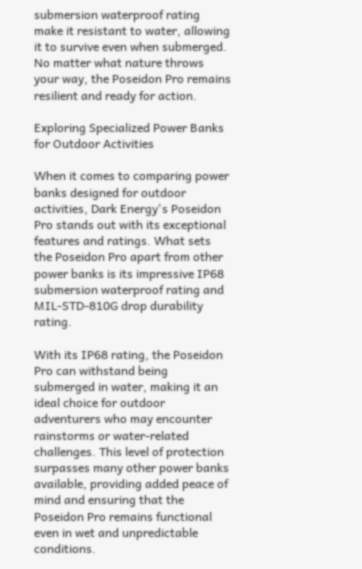submersion waterproof rating make it resistant to water, allowing it to survive even when submerged. No matter what nature throws your way, the Poseidon Pro remains resilient and ready for action.

Exploring Specialized Power Banks for Outdoor Activities

When it comes to comparing power banks designed for outdoor activities, Dark Energy's Poseidon Pro stands out with its exceptional features and ratings. What sets the Poseidon Pro apart from other power banks is its impressive IP68 submersion waterproof rating and MIL-STD-810G drop durability rating.

With its IP68 rating, the Poseidon Pro can withstand being submerged in water, making it an ideal choice for outdoor adventurers who may encounter rainstorms or water-related challenges. This level of protection surpasses many other power banks available, providing added peace of mind and ensuring that the Poseidon Pro remains functional even in wet and unpredictable conditions.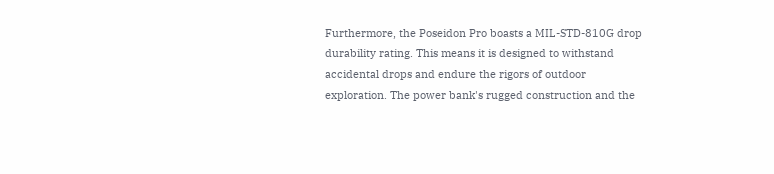Furthermore, the Poseidon Pro boasts a MIL-STD-810G drop durability rating. This means it is designed to withstand accidental drops and endure the rigors of outdoor exploration. The power bank's rugged construction and the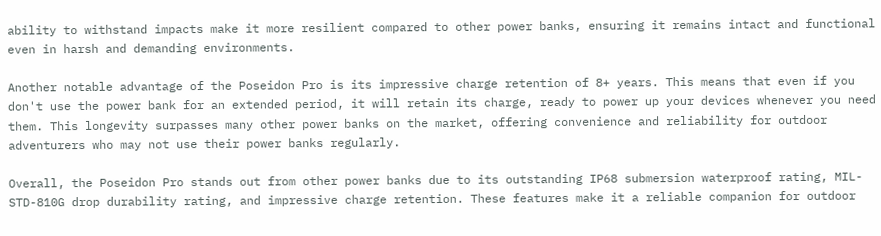ability to withstand impacts make it more resilient compared to other power banks, ensuring it remains intact and functional even in harsh and demanding environments.

Another notable advantage of the Poseidon Pro is its impressive charge retention of 8+ years. This means that even if you don't use the power bank for an extended period, it will retain its charge, ready to power up your devices whenever you need them. This longevity surpasses many other power banks on the market, offering convenience and reliability for outdoor adventurers who may not use their power banks regularly.

Overall, the Poseidon Pro stands out from other power banks due to its outstanding IP68 submersion waterproof rating, MIL-STD-810G drop durability rating, and impressive charge retention. These features make it a reliable companion for outdoor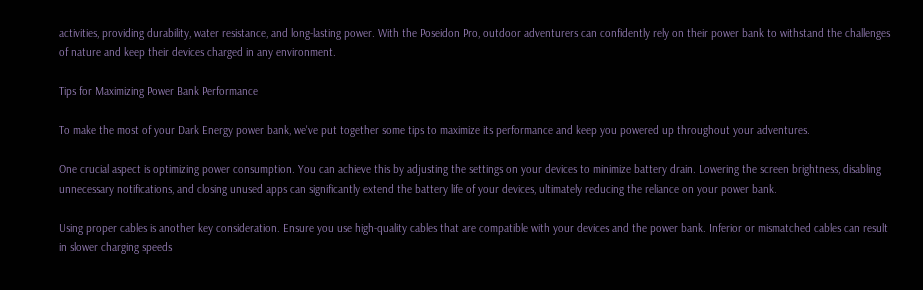activities, providing durability, water resistance, and long-lasting power. With the Poseidon Pro, outdoor adventurers can confidently rely on their power bank to withstand the challenges of nature and keep their devices charged in any environment.

Tips for Maximizing Power Bank Performance

To make the most of your Dark Energy power bank, we've put together some tips to maximize its performance and keep you powered up throughout your adventures.

One crucial aspect is optimizing power consumption. You can achieve this by adjusting the settings on your devices to minimize battery drain. Lowering the screen brightness, disabling unnecessary notifications, and closing unused apps can significantly extend the battery life of your devices, ultimately reducing the reliance on your power bank.

Using proper cables is another key consideration. Ensure you use high-quality cables that are compatible with your devices and the power bank. Inferior or mismatched cables can result in slower charging speeds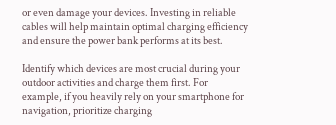or even damage your devices. Investing in reliable cables will help maintain optimal charging efficiency and ensure the power bank performs at its best.

Identify which devices are most crucial during your outdoor activities and charge them first. For example, if you heavily rely on your smartphone for navigation, prioritize charging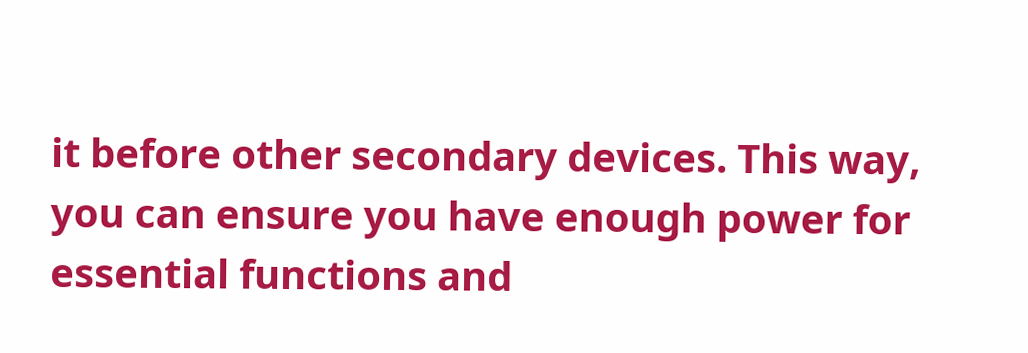it before other secondary devices. This way, you can ensure you have enough power for essential functions and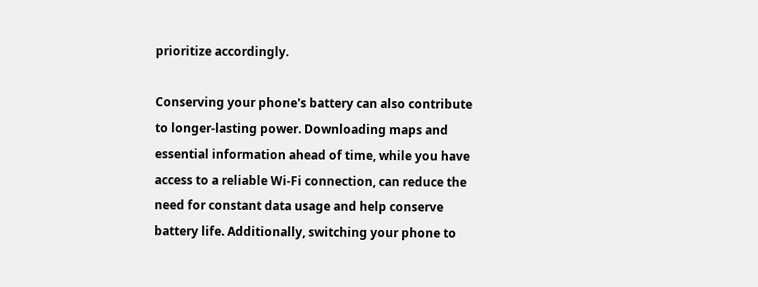prioritize accordingly.

Conserving your phone's battery can also contribute to longer-lasting power. Downloading maps and essential information ahead of time, while you have access to a reliable Wi-Fi connection, can reduce the need for constant data usage and help conserve battery life. Additionally, switching your phone to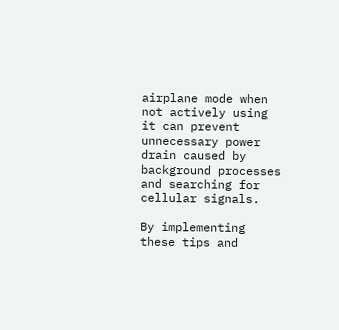airplane mode when not actively using it can prevent unnecessary power drain caused by background processes and searching for cellular signals.

By implementing these tips and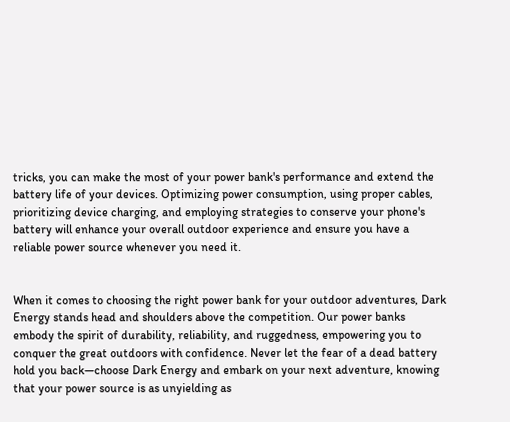tricks, you can make the most of your power bank's performance and extend the battery life of your devices. Optimizing power consumption, using proper cables, prioritizing device charging, and employing strategies to conserve your phone's battery will enhance your overall outdoor experience and ensure you have a reliable power source whenever you need it.


When it comes to choosing the right power bank for your outdoor adventures, Dark Energy stands head and shoulders above the competition. Our power banks embody the spirit of durability, reliability, and ruggedness, empowering you to conquer the great outdoors with confidence. Never let the fear of a dead battery hold you back—choose Dark Energy and embark on your next adventure, knowing that your power source is as unyielding as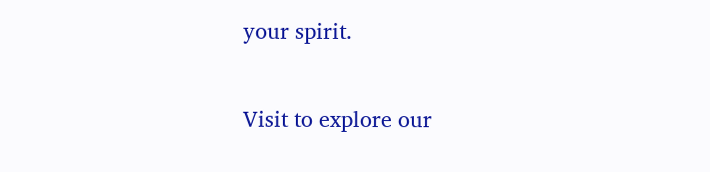your spirit.

Visit to explore our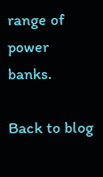range of power banks.

Back to blog